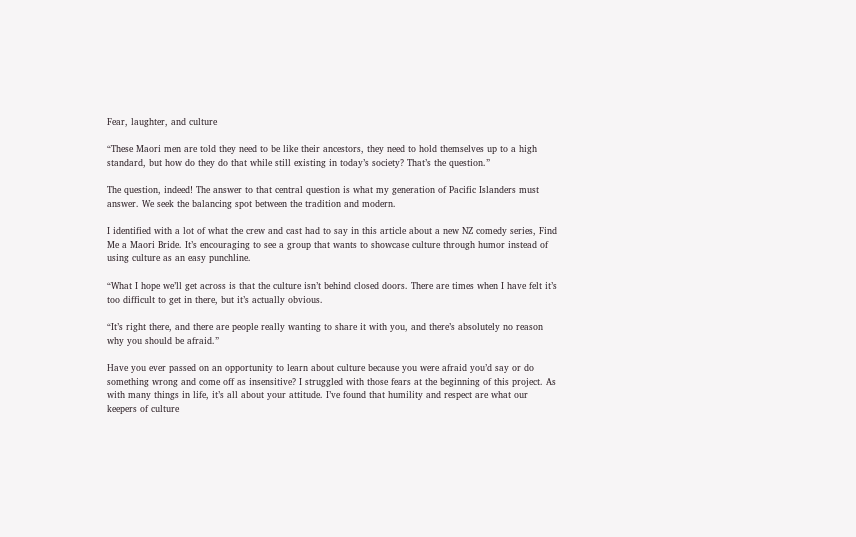Fear, laughter, and culture

“These Maori men are told they need to be like their ancestors, they need to hold themselves up to a high standard, but how do they do that while still existing in today’s society? That’s the question.”

The question, indeed! The answer to that central question is what my generation of Pacific Islanders must answer. We seek the balancing spot between the tradition and modern.

I identified with a lot of what the crew and cast had to say in this article about a new NZ comedy series, Find Me a Maori Bride. It’s encouraging to see a group that wants to showcase culture through humor instead of using culture as an easy punchline.

“What I hope we’ll get across is that the culture isn’t behind closed doors. There are times when I have felt it’s too difficult to get in there, but it’s actually obvious.

“It’s right there, and there are people really wanting to share it with you, and there’s absolutely no reason why you should be afraid.”

Have you ever passed on an opportunity to learn about culture because you were afraid you’d say or do something wrong and come off as insensitive? I struggled with those fears at the beginning of this project. As with many things in life, it’s all about your attitude. I’ve found that humility and respect are what our keepers of culture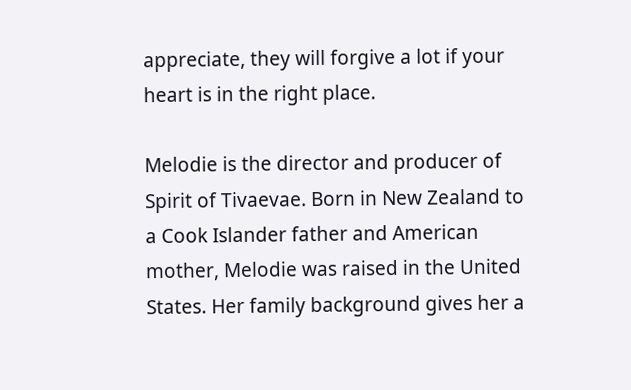appreciate, they will forgive a lot if your heart is in the right place.

Melodie is the director and producer of Spirit of Tivaevae. Born in New Zealand to a Cook Islander father and American mother, Melodie was raised in the United States. Her family background gives her a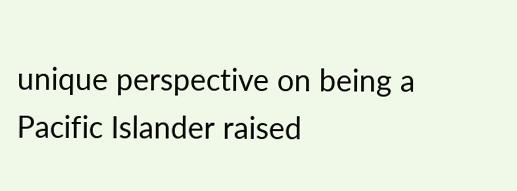unique perspective on being a Pacific Islander raised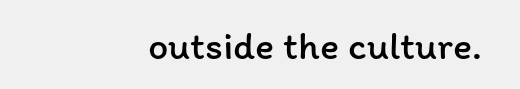outside the culture.